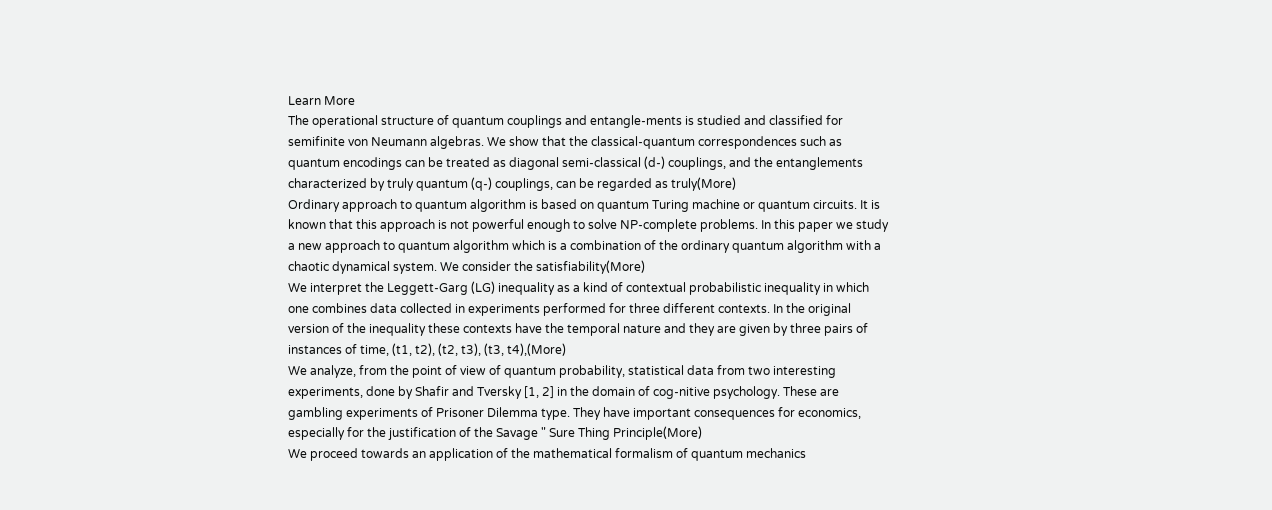Learn More
The operational structure of quantum couplings and entangle-ments is studied and classified for semifinite von Neumann algebras. We show that the classical-quantum correspondences such as quantum encodings can be treated as diagonal semi-classical (d-) couplings, and the entanglements characterized by truly quantum (q-) couplings, can be regarded as truly(More)
Ordinary approach to quantum algorithm is based on quantum Turing machine or quantum circuits. It is known that this approach is not powerful enough to solve NP-complete problems. In this paper we study a new approach to quantum algorithm which is a combination of the ordinary quantum algorithm with a chaotic dynamical system. We consider the satisfiability(More)
We interpret the Leggett-Garg (LG) inequality as a kind of contextual probabilistic inequality in which one combines data collected in experiments performed for three different contexts. In the original version of the inequality these contexts have the temporal nature and they are given by three pairs of instances of time, (t1, t2), (t2, t3), (t3, t4),(More)
We analyze, from the point of view of quantum probability, statistical data from two interesting experiments, done by Shafir and Tversky [1, 2] in the domain of cog-nitive psychology. These are gambling experiments of Prisoner Dilemma type. They have important consequences for economics, especially for the justification of the Savage " Sure Thing Principle(More)
We proceed towards an application of the mathematical formalism of quantum mechanics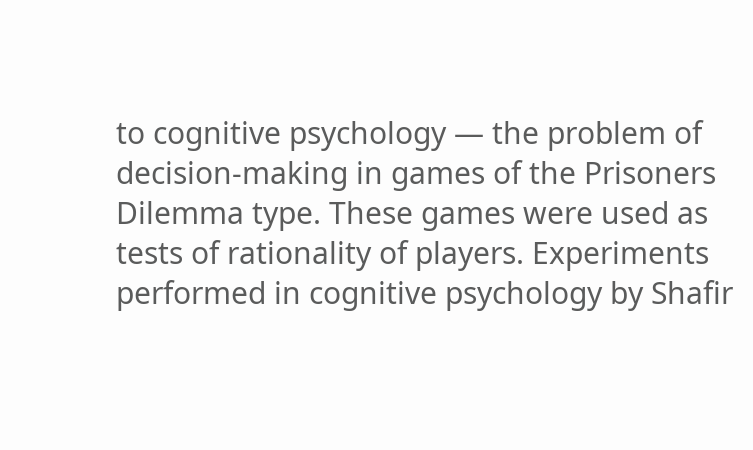to cognitive psychology — the problem of decision-making in games of the Prisoners Dilemma type. These games were used as tests of rationality of players. Experiments performed in cognitive psychology by Shafir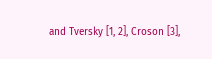and Tversky [1, 2], Croson [3],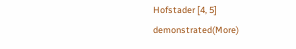Hofstader [4, 5] demonstrated(More)